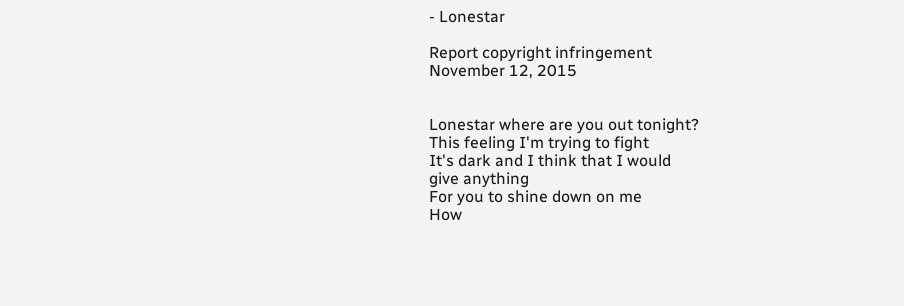- Lonestar

Report copyright infringement
November 12, 2015


Lonestar where are you out tonight?
This feeling I'm trying to fight
It's dark and I think that I would
give anything
For you to shine down on me
How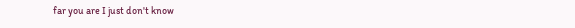far you are I just don't know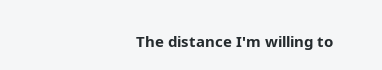The distance I'm willing to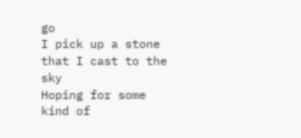go
I pick up a stone that I cast to the sky
Hoping for some kind of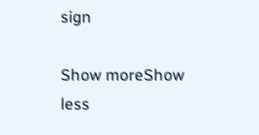sign

Show moreShow less